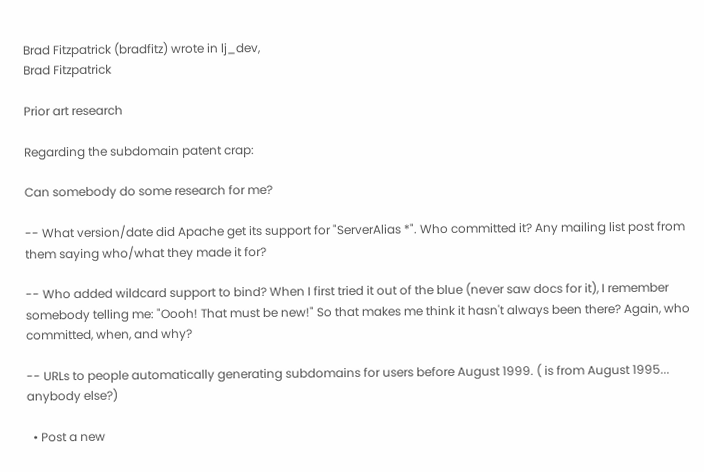Brad Fitzpatrick (bradfitz) wrote in lj_dev,
Brad Fitzpatrick

Prior art research

Regarding the subdomain patent crap:

Can somebody do some research for me?

-- What version/date did Apache get its support for "ServerAlias *". Who committed it? Any mailing list post from them saying who/what they made it for?

-- Who added wildcard support to bind? When I first tried it out of the blue (never saw docs for it), I remember somebody telling me: "Oooh! That must be new!" So that makes me think it hasn't always been there? Again, who committed, when, and why?

-- URLs to people automatically generating subdomains for users before August 1999. ( is from August 1995... anybody else?)

  • Post a new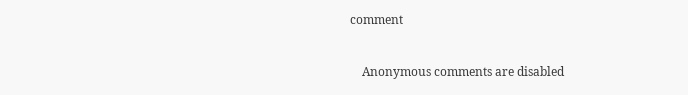comment


    Anonymous comments are disabled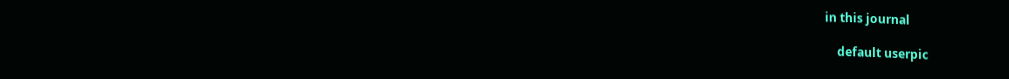in this journal

    default userpic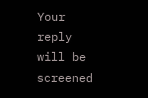Your reply will be screened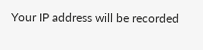Your IP address will be recorded